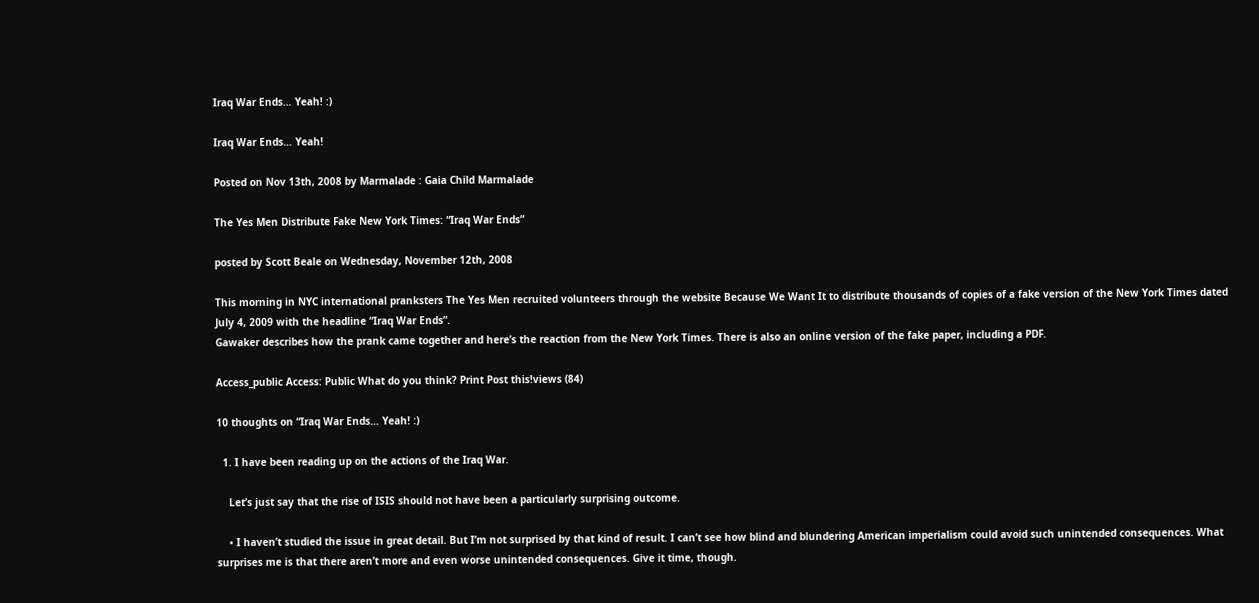Iraq War Ends… Yeah! :)

Iraq War Ends… Yeah!

Posted on Nov 13th, 2008 by Marmalade : Gaia Child Marmalade

The Yes Men Distribute Fake New York Times: “Iraq War Ends”

posted by Scott Beale on Wednesday, November 12th, 2008

This morning in NYC international pranksters The Yes Men recruited volunteers through the website Because We Want It to distribute thousands of copies of a fake version of the New York Times dated July 4, 2009 with the headline “Iraq War Ends”.
Gawaker describes how the prank came together and here’s the reaction from the New York Times. There is also an online version of the fake paper, including a PDF.

Access_public Access: Public What do you think? Print Post this!views (84)

10 thoughts on “Iraq War Ends… Yeah! :)

  1. I have been reading up on the actions of the Iraq War.

    Let’s just say that the rise of ISIS should not have been a particularly surprising outcome.

    • I haven’t studied the issue in great detail. But I’m not surprised by that kind of result. I can’t see how blind and blundering American imperialism could avoid such unintended consequences. What surprises me is that there aren’t more and even worse unintended consequences. Give it time, though.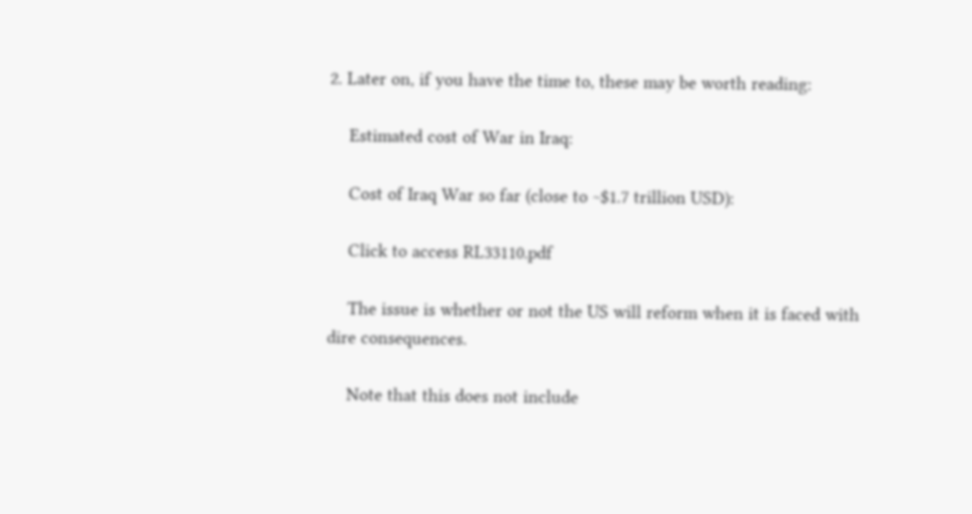2. Later on, if you have the time to, these may be worth reading:

    Estimated cost of War in Iraq:

    Cost of Iraq War so far (close to ~$1.7 trillion USD):

    Click to access RL33110.pdf

    The issue is whether or not the US will reform when it is faced with dire consequences.

    Note that this does not include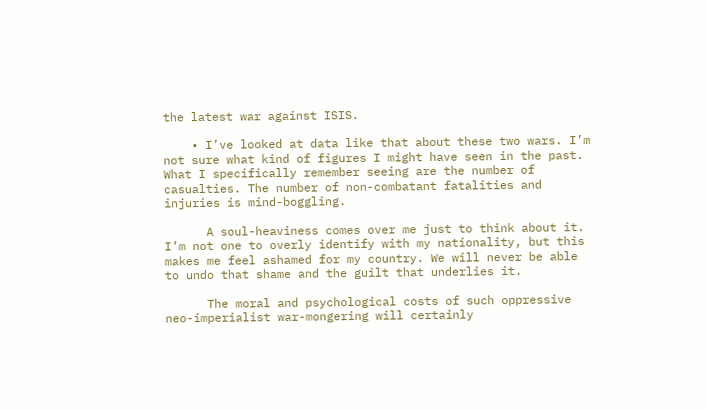the latest war against ISIS.

    • I’ve looked at data like that about these two wars. I’m not sure what kind of figures I might have seen in the past. What I specifically remember seeing are the number of casualties. The number of non-combatant fatalities and injuries is mind-boggling.

      A soul-heaviness comes over me just to think about it. I’m not one to overly identify with my nationality, but this makes me feel ashamed for my country. We will never be able to undo that shame and the guilt that underlies it.

      The moral and psychological costs of such oppressive neo-imperialist war-mongering will certainly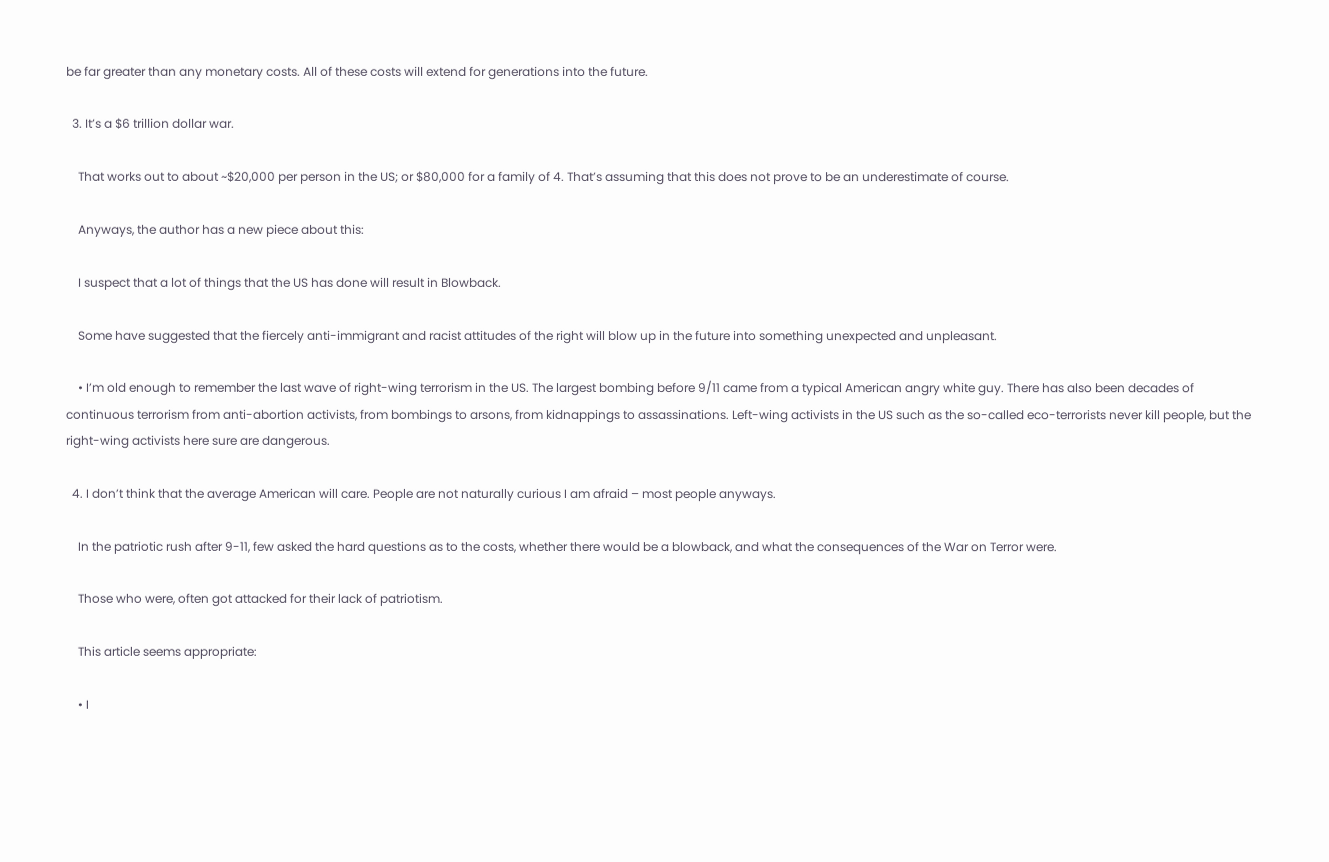be far greater than any monetary costs. All of these costs will extend for generations into the future.

  3. It’s a $6 trillion dollar war.

    That works out to about ~$20,000 per person in the US; or $80,000 for a family of 4. That’s assuming that this does not prove to be an underestimate of course.

    Anyways, the author has a new piece about this:

    I suspect that a lot of things that the US has done will result in Blowback.

    Some have suggested that the fiercely anti-immigrant and racist attitudes of the right will blow up in the future into something unexpected and unpleasant.

    • I’m old enough to remember the last wave of right-wing terrorism in the US. The largest bombing before 9/11 came from a typical American angry white guy. There has also been decades of continuous terrorism from anti-abortion activists, from bombings to arsons, from kidnappings to assassinations. Left-wing activists in the US such as the so-called eco-terrorists never kill people, but the right-wing activists here sure are dangerous.

  4. I don’t think that the average American will care. People are not naturally curious I am afraid – most people anyways.

    In the patriotic rush after 9-11, few asked the hard questions as to the costs, whether there would be a blowback, and what the consequences of the War on Terror were.

    Those who were, often got attacked for their lack of patriotism.

    This article seems appropriate:

    • I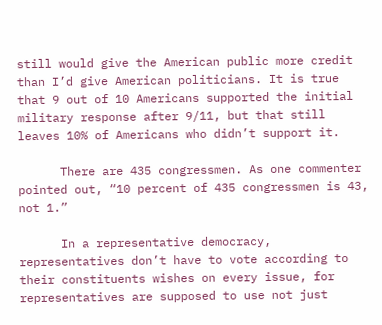still would give the American public more credit than I’d give American politicians. It is true that 9 out of 10 Americans supported the initial military response after 9/11, but that still leaves 10% of Americans who didn’t support it.

      There are 435 congressmen. As one commenter pointed out, “10 percent of 435 congressmen is 43, not 1.”

      In a representative democracy, representatives don’t have to vote according to their constituents wishes on every issue, for representatives are supposed to use not just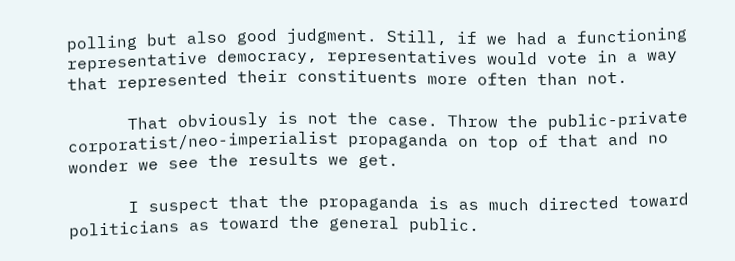polling but also good judgment. Still, if we had a functioning representative democracy, representatives would vote in a way that represented their constituents more often than not.

      That obviously is not the case. Throw the public-private corporatist/neo-imperialist propaganda on top of that and no wonder we see the results we get.

      I suspect that the propaganda is as much directed toward politicians as toward the general public.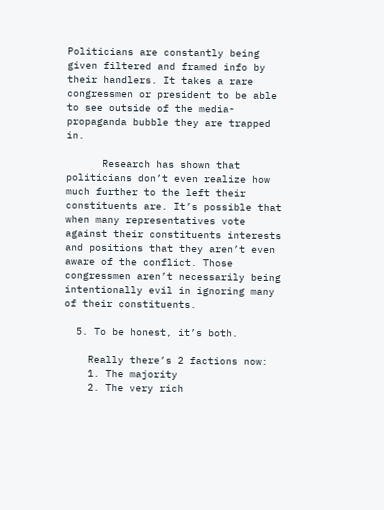Politicians are constantly being given filtered and framed info by their handlers. It takes a rare congressmen or president to be able to see outside of the media-propaganda bubble they are trapped in.

      Research has shown that politicians don’t even realize how much further to the left their constituents are. It’s possible that when many representatives vote against their constituents interests and positions that they aren’t even aware of the conflict. Those congressmen aren’t necessarily being intentionally evil in ignoring many of their constituents.

  5. To be honest, it’s both.

    Really there’s 2 factions now:
    1. The majority
    2. The very rich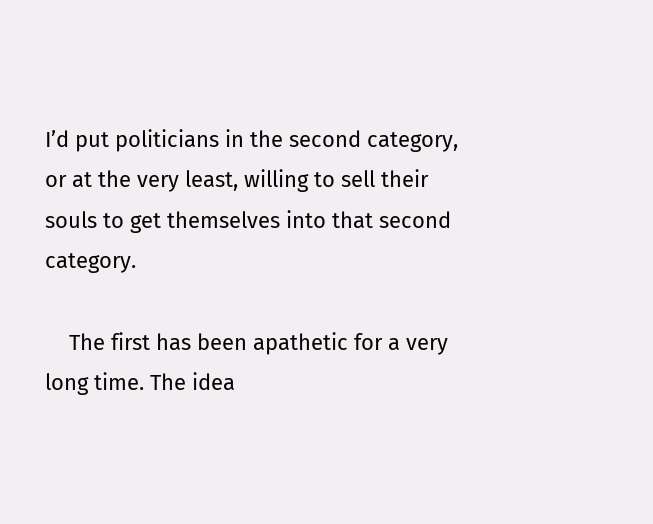I’d put politicians in the second category, or at the very least, willing to sell their souls to get themselves into that second category.

    The first has been apathetic for a very long time. The idea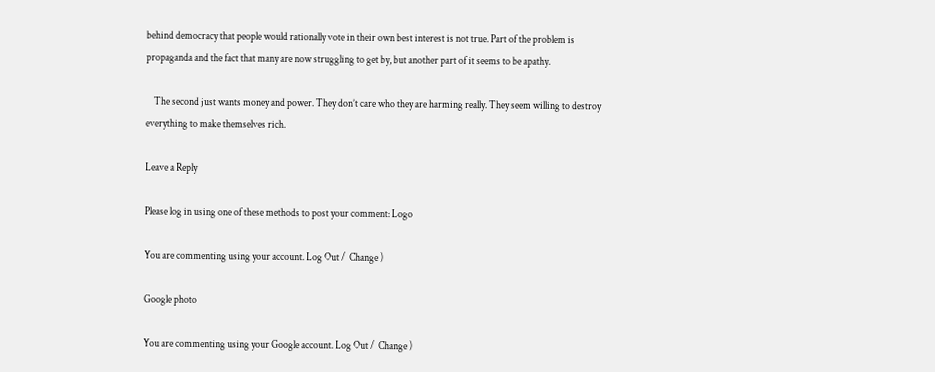behind democracy that people would rationally vote in their own best interest is not true. Part of the problem is propaganda and the fact that many are now struggling to get by, but another part of it seems to be apathy.

    The second just wants money and power. They don’t care who they are harming really. They seem willing to destroy everything to make themselves rich.

Leave a Reply

Please log in using one of these methods to post your comment: Logo

You are commenting using your account. Log Out /  Change )

Google photo

You are commenting using your Google account. Log Out /  Change )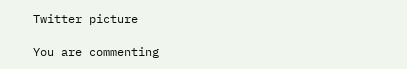Twitter picture

You are commenting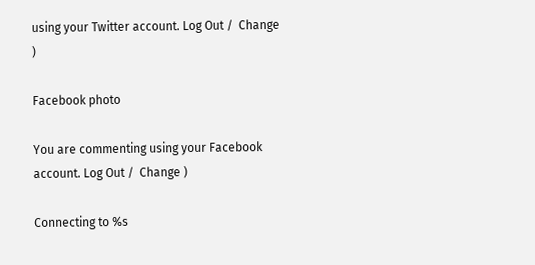using your Twitter account. Log Out /  Change )

Facebook photo

You are commenting using your Facebook account. Log Out /  Change )

Connecting to %s